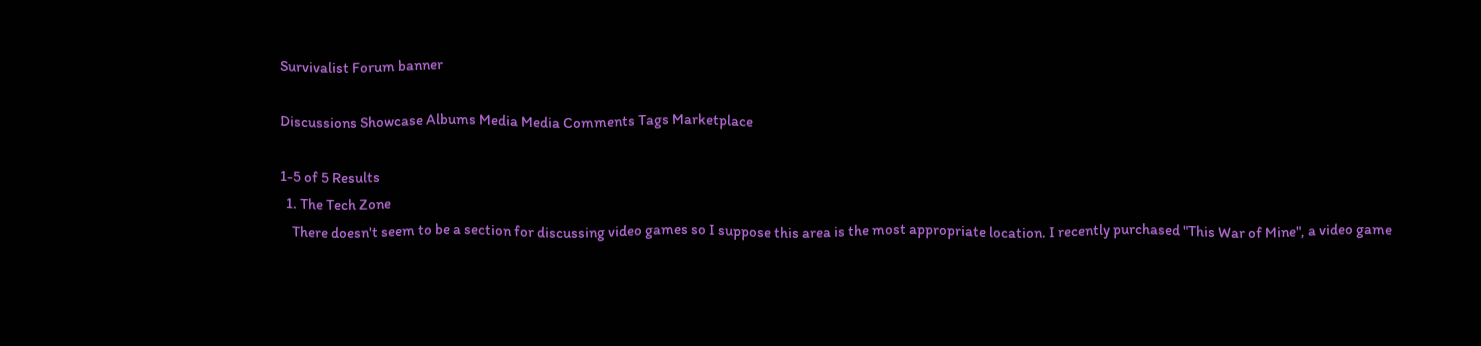Survivalist Forum banner

Discussions Showcase Albums Media Media Comments Tags Marketplace

1-5 of 5 Results
  1. The Tech Zone
    There doesn't seem to be a section for discussing video games so I suppose this area is the most appropriate location. I recently purchased "This War of Mine", a video game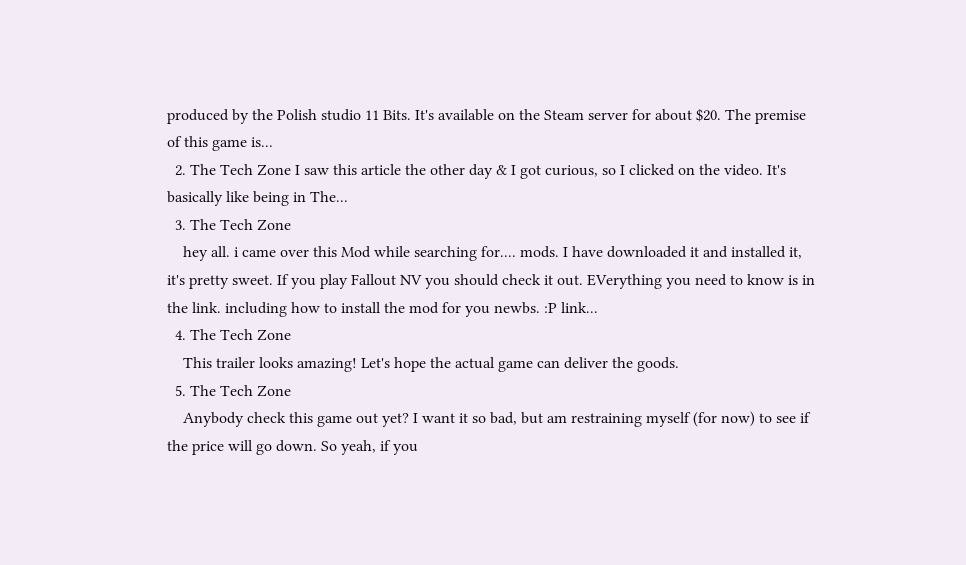produced by the Polish studio 11 Bits. It's available on the Steam server for about $20. The premise of this game is...
  2. The Tech Zone I saw this article the other day & I got curious, so I clicked on the video. It's basically like being in The...
  3. The Tech Zone
    hey all. i came over this Mod while searching for.... mods. I have downloaded it and installed it, it's pretty sweet. If you play Fallout NV you should check it out. EVerything you need to know is in the link. including how to install the mod for you newbs. :P link...
  4. The Tech Zone
    This trailer looks amazing! Let's hope the actual game can deliver the goods.
  5. The Tech Zone
    Anybody check this game out yet? I want it so bad, but am restraining myself (for now) to see if the price will go down. So yeah, if you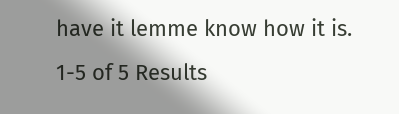have it lemme know how it is.
1-5 of 5 Results